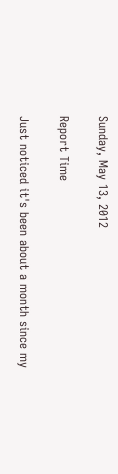Sunday, May 13, 2012

Report Time

Just noticed it's been about a month since my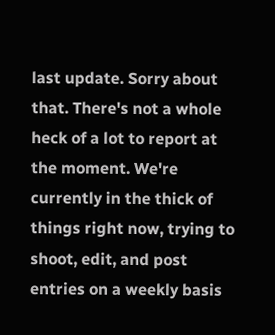last update. Sorry about that. There's not a whole heck of a lot to report at the moment. We're currently in the thick of things right now, trying to shoot, edit, and post entries on a weekly basis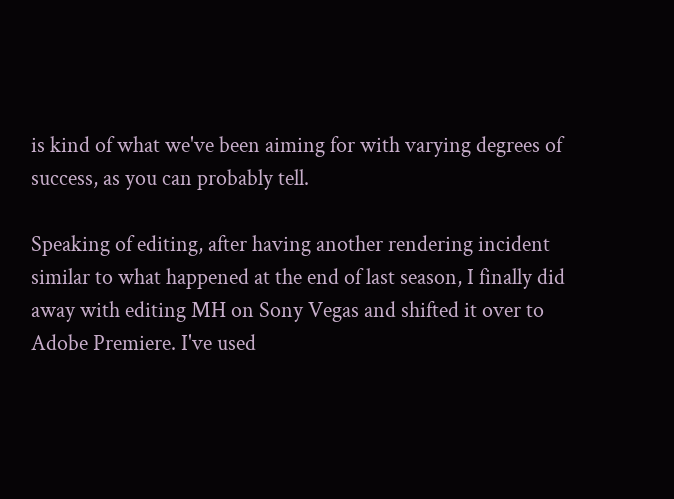is kind of what we've been aiming for with varying degrees of success, as you can probably tell.

Speaking of editing, after having another rendering incident similar to what happened at the end of last season, I finally did away with editing MH on Sony Vegas and shifted it over to Adobe Premiere. I've used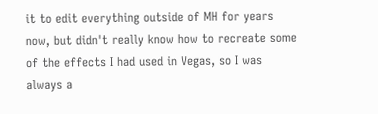it to edit everything outside of MH for years now, but didn't really know how to recreate some of the effects I had used in Vegas, so I was always a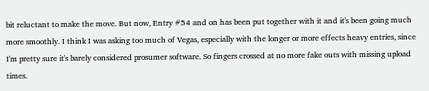bit reluctant to make the move. But now, Entry #54 and on has been put together with it and it's been going much more smoothly. I think I was asking too much of Vegas, especially with the longer or more effects heavy entries, since I'm pretty sure it's barely considered prosumer software. So fingers crossed at no more fake outs with missing upload times.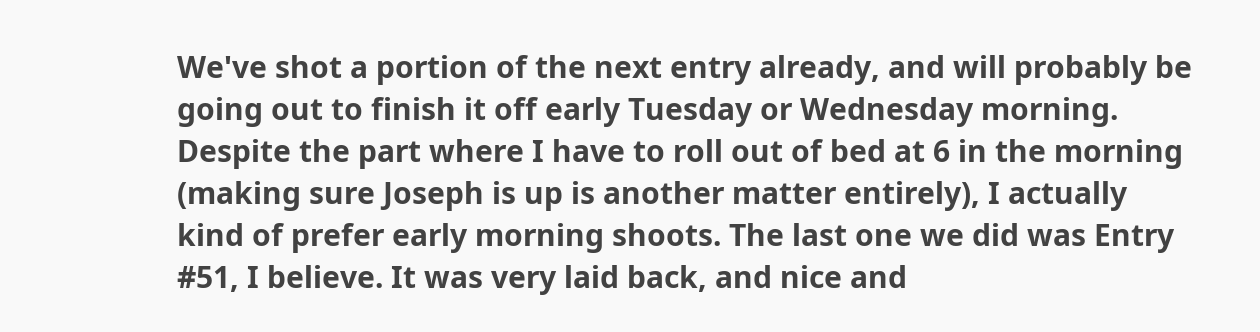We've shot a portion of the next entry already, and will probably be going out to finish it off early Tuesday or Wednesday morning. Despite the part where I have to roll out of bed at 6 in the morning (making sure Joseph is up is another matter entirely), I actually kind of prefer early morning shoots. The last one we did was Entry #51, I believe. It was very laid back, and nice and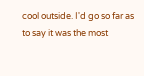cool outside. I'd go so far as to say it was the most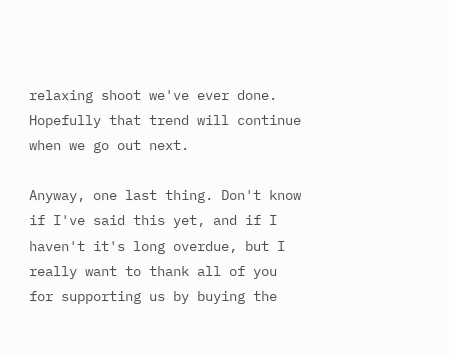relaxing shoot we've ever done. Hopefully that trend will continue when we go out next.

Anyway, one last thing. Don't know if I've said this yet, and if I haven't it's long overdue, but I really want to thank all of you for supporting us by buying the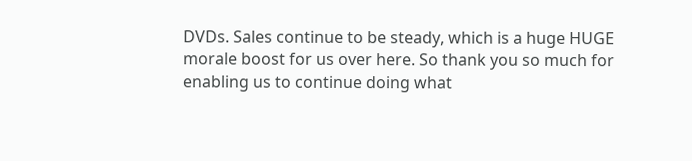DVDs. Sales continue to be steady, which is a huge HUGE morale boost for us over here. So thank you so much for enabling us to continue doing what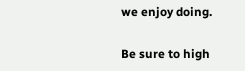we enjoy doing.

Be sure to high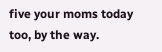five your moms today too, by the way.